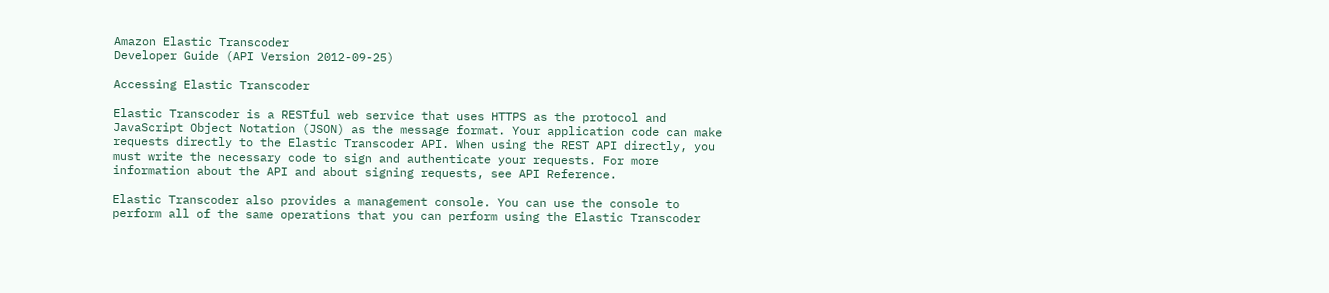Amazon Elastic Transcoder
Developer Guide (API Version 2012-09-25)

Accessing Elastic Transcoder

Elastic Transcoder is a RESTful web service that uses HTTPS as the protocol and JavaScript Object Notation (JSON) as the message format. Your application code can make requests directly to the Elastic Transcoder API. When using the REST API directly, you must write the necessary code to sign and authenticate your requests. For more information about the API and about signing requests, see API Reference.

Elastic Transcoder also provides a management console. You can use the console to perform all of the same operations that you can perform using the Elastic Transcoder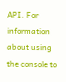API. For information about using the console to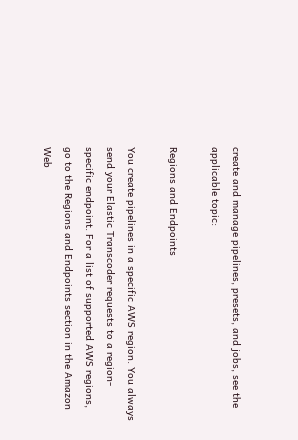create and manage pipelines, presets, and jobs, see the applicable topic:

Regions and Endpoints

You create pipelines in a specific AWS region. You always send your Elastic Transcoder requests to a region-specific endpoint. For a list of supported AWS regions, go to the Regions and Endpoints section in the Amazon Web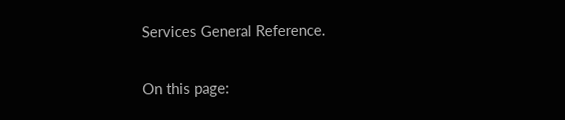Services General Reference.

On this page: